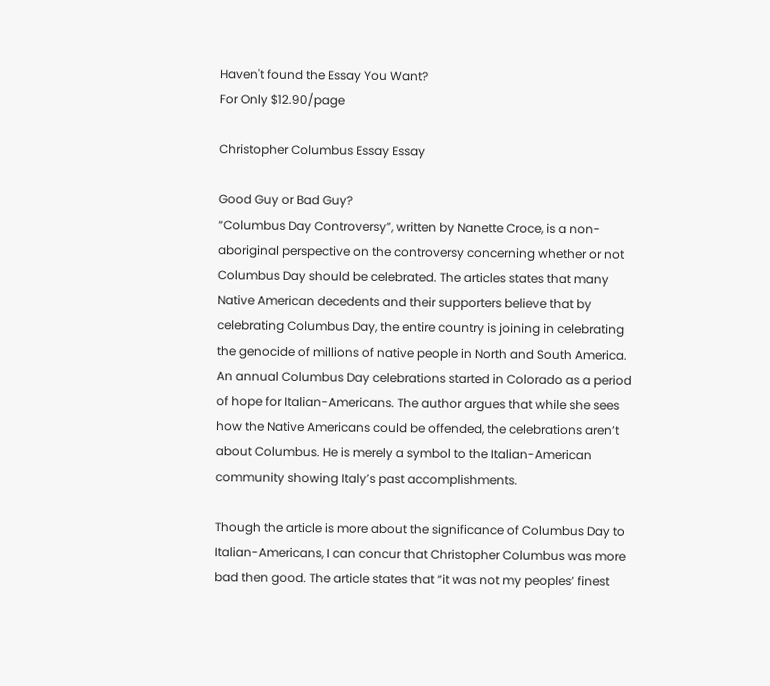Haven't found the Essay You Want?
For Only $12.90/page

Christopher Columbus Essay Essay

Good Guy or Bad Guy?
“Columbus Day Controversy”, written by Nanette Croce, is a non-aboriginal perspective on the controversy concerning whether or not Columbus Day should be celebrated. The articles states that many Native American decedents and their supporters believe that by celebrating Columbus Day, the entire country is joining in celebrating the genocide of millions of native people in North and South America. An annual Columbus Day celebrations started in Colorado as a period of hope for Italian-Americans. The author argues that while she sees how the Native Americans could be offended, the celebrations aren’t about Columbus. He is merely a symbol to the Italian-American community showing Italy’s past accomplishments.

Though the article is more about the significance of Columbus Day to Italian-Americans, I can concur that Christopher Columbus was more bad then good. The article states that “it was not my peoples’ finest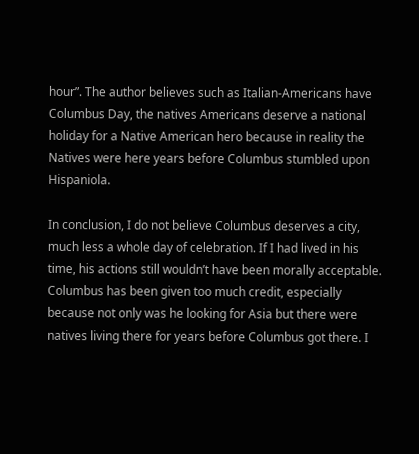hour”. The author believes such as Italian-Americans have Columbus Day, the natives Americans deserve a national holiday for a Native American hero because in reality the Natives were here years before Columbus stumbled upon Hispaniola.

In conclusion, I do not believe Columbus deserves a city, much less a whole day of celebration. If I had lived in his time, his actions still wouldn’t have been morally acceptable. Columbus has been given too much credit, especially because not only was he looking for Asia but there were natives living there for years before Columbus got there. I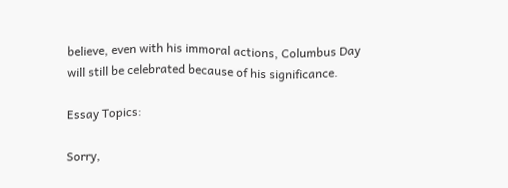believe, even with his immoral actions, Columbus Day will still be celebrated because of his significance.

Essay Topics:

Sorry,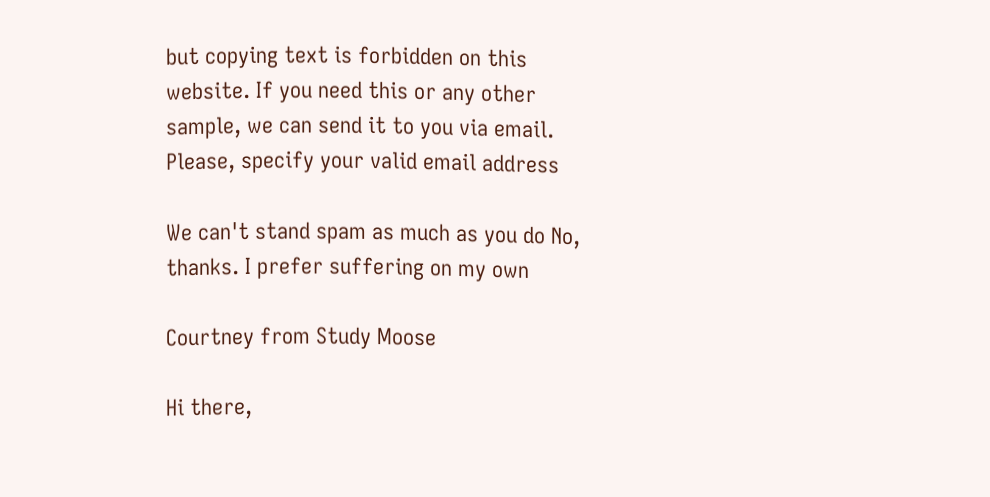but copying text is forbidden on this website. If you need this or any other sample, we can send it to you via email. Please, specify your valid email address

We can't stand spam as much as you do No, thanks. I prefer suffering on my own

Courtney from Study Moose

Hi there,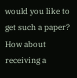would you like to get such a paper? How about receiving a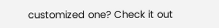customized one? Check it out